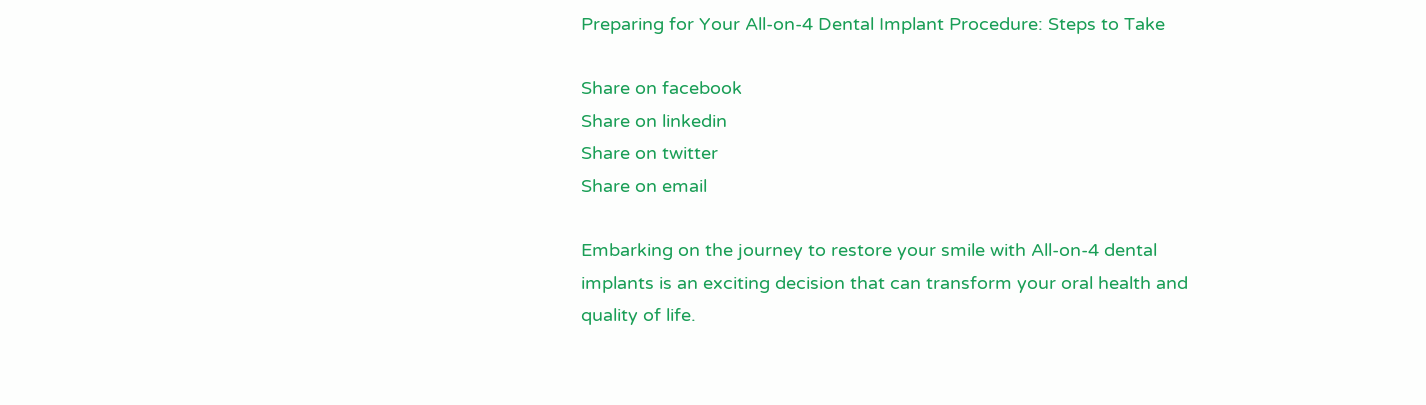Preparing for Your All-on-4 Dental Implant Procedure: Steps to Take

Share on facebook
Share on linkedin
Share on twitter
Share on email

Embarking on the journey to restore your smile with All-on-4 dental implants is an exciting decision that can transform your oral health and quality of life.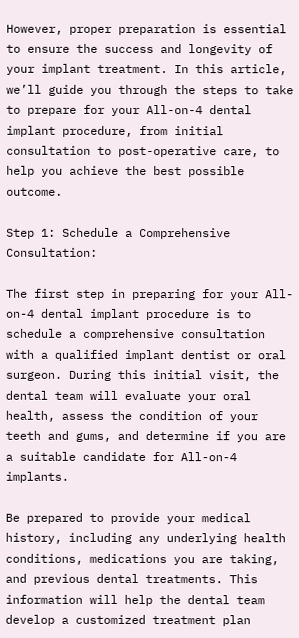However, proper preparation is essential to ensure the success and longevity of your implant treatment. In this article, we’ll guide you through the steps to take to prepare for your All-on-4 dental implant procedure, from initial consultation to post-operative care, to help you achieve the best possible outcome.

Step 1: Schedule a Comprehensive Consultation:

The first step in preparing for your All-on-4 dental implant procedure is to schedule a comprehensive consultation with a qualified implant dentist or oral surgeon. During this initial visit, the dental team will evaluate your oral health, assess the condition of your teeth and gums, and determine if you are a suitable candidate for All-on-4 implants.

Be prepared to provide your medical history, including any underlying health conditions, medications you are taking, and previous dental treatments. This information will help the dental team develop a customized treatment plan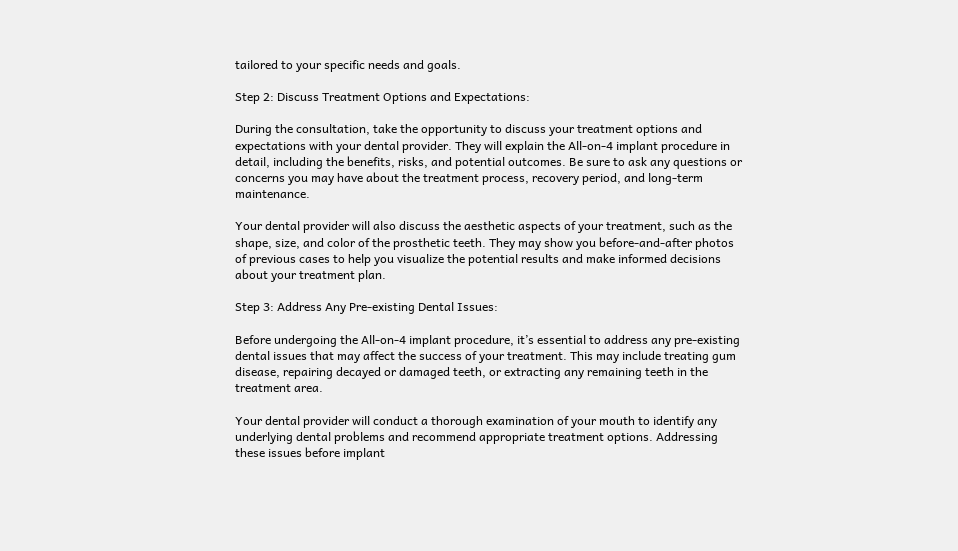tailored to your specific needs and goals.

Step 2: Discuss Treatment Options and Expectations:

During the consultation, take the opportunity to discuss your treatment options and expectations with your dental provider. They will explain the All-on-4 implant procedure in detail, including the benefits, risks, and potential outcomes. Be sure to ask any questions or concerns you may have about the treatment process, recovery period, and long-term maintenance.

Your dental provider will also discuss the aesthetic aspects of your treatment, such as the shape, size, and color of the prosthetic teeth. They may show you before-and-after photos of previous cases to help you visualize the potential results and make informed decisions about your treatment plan.

Step 3: Address Any Pre-existing Dental Issues:

Before undergoing the All-on-4 implant procedure, it’s essential to address any pre-existing dental issues that may affect the success of your treatment. This may include treating gum disease, repairing decayed or damaged teeth, or extracting any remaining teeth in the treatment area.

Your dental provider will conduct a thorough examination of your mouth to identify any underlying dental problems and recommend appropriate treatment options. Addressing these issues before implant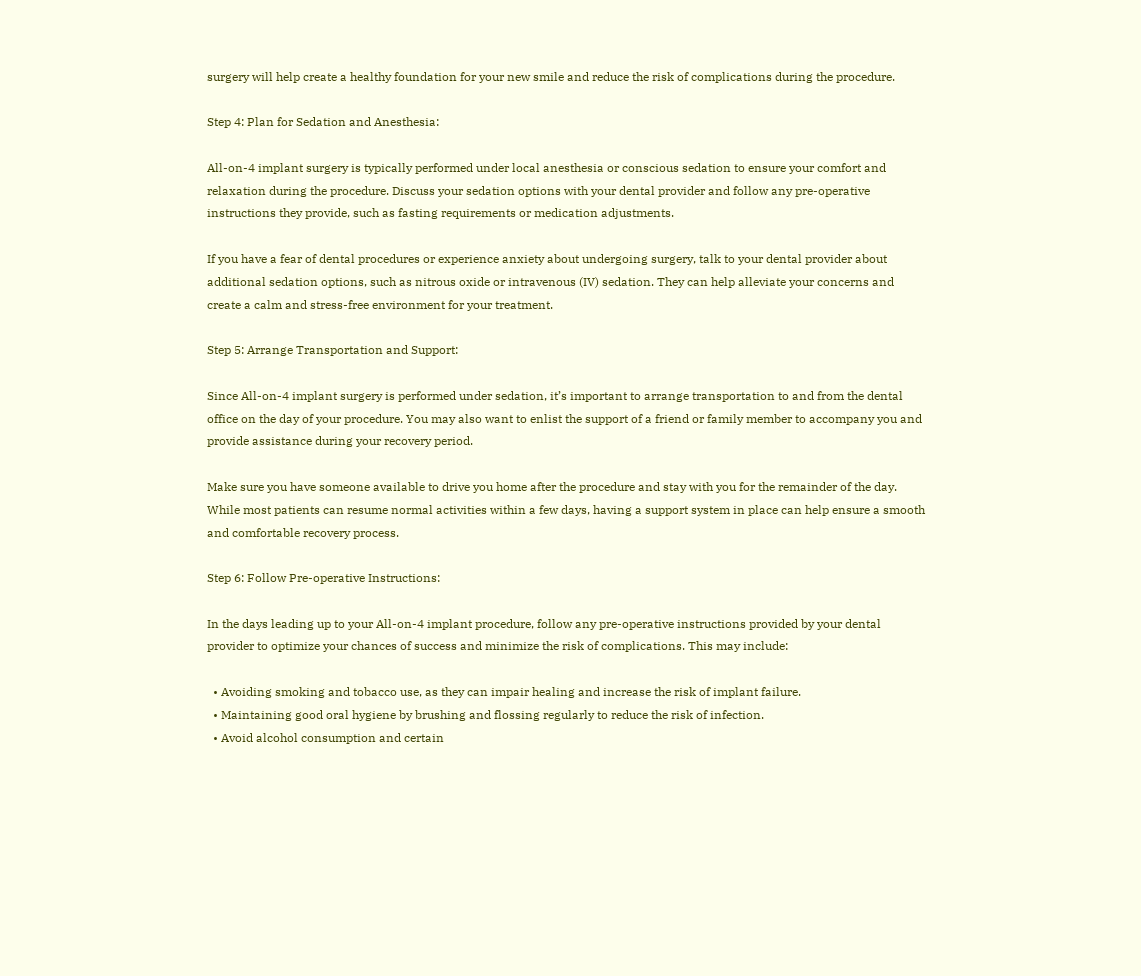surgery will help create a healthy foundation for your new smile and reduce the risk of complications during the procedure.

Step 4: Plan for Sedation and Anesthesia:

All-on-4 implant surgery is typically performed under local anesthesia or conscious sedation to ensure your comfort and relaxation during the procedure. Discuss your sedation options with your dental provider and follow any pre-operative instructions they provide, such as fasting requirements or medication adjustments.

If you have a fear of dental procedures or experience anxiety about undergoing surgery, talk to your dental provider about additional sedation options, such as nitrous oxide or intravenous (IV) sedation. They can help alleviate your concerns and create a calm and stress-free environment for your treatment.

Step 5: Arrange Transportation and Support:

Since All-on-4 implant surgery is performed under sedation, it’s important to arrange transportation to and from the dental office on the day of your procedure. You may also want to enlist the support of a friend or family member to accompany you and provide assistance during your recovery period.

Make sure you have someone available to drive you home after the procedure and stay with you for the remainder of the day. While most patients can resume normal activities within a few days, having a support system in place can help ensure a smooth and comfortable recovery process.

Step 6: Follow Pre-operative Instructions:

In the days leading up to your All-on-4 implant procedure, follow any pre-operative instructions provided by your dental provider to optimize your chances of success and minimize the risk of complications. This may include:

  • Avoiding smoking and tobacco use, as they can impair healing and increase the risk of implant failure.
  • Maintaining good oral hygiene by brushing and flossing regularly to reduce the risk of infection.
  • Avoid alcohol consumption and certain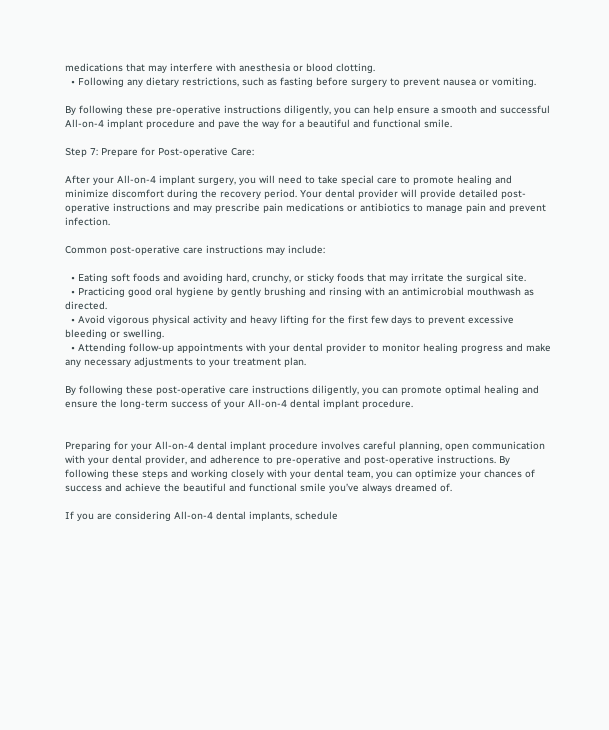medications that may interfere with anesthesia or blood clotting.
  • Following any dietary restrictions, such as fasting before surgery to prevent nausea or vomiting.

By following these pre-operative instructions diligently, you can help ensure a smooth and successful All-on-4 implant procedure and pave the way for a beautiful and functional smile.

Step 7: Prepare for Post-operative Care:

After your All-on-4 implant surgery, you will need to take special care to promote healing and minimize discomfort during the recovery period. Your dental provider will provide detailed post-operative instructions and may prescribe pain medications or antibiotics to manage pain and prevent infection.

Common post-operative care instructions may include:

  • Eating soft foods and avoiding hard, crunchy, or sticky foods that may irritate the surgical site.
  • Practicing good oral hygiene by gently brushing and rinsing with an antimicrobial mouthwash as directed.
  • Avoid vigorous physical activity and heavy lifting for the first few days to prevent excessive bleeding or swelling.
  • Attending follow-up appointments with your dental provider to monitor healing progress and make any necessary adjustments to your treatment plan.

By following these post-operative care instructions diligently, you can promote optimal healing and ensure the long-term success of your All-on-4 dental implant procedure.


Preparing for your All-on-4 dental implant procedure involves careful planning, open communication with your dental provider, and adherence to pre-operative and post-operative instructions. By following these steps and working closely with your dental team, you can optimize your chances of success and achieve the beautiful and functional smile you’ve always dreamed of.

If you are considering All-on-4 dental implants, schedule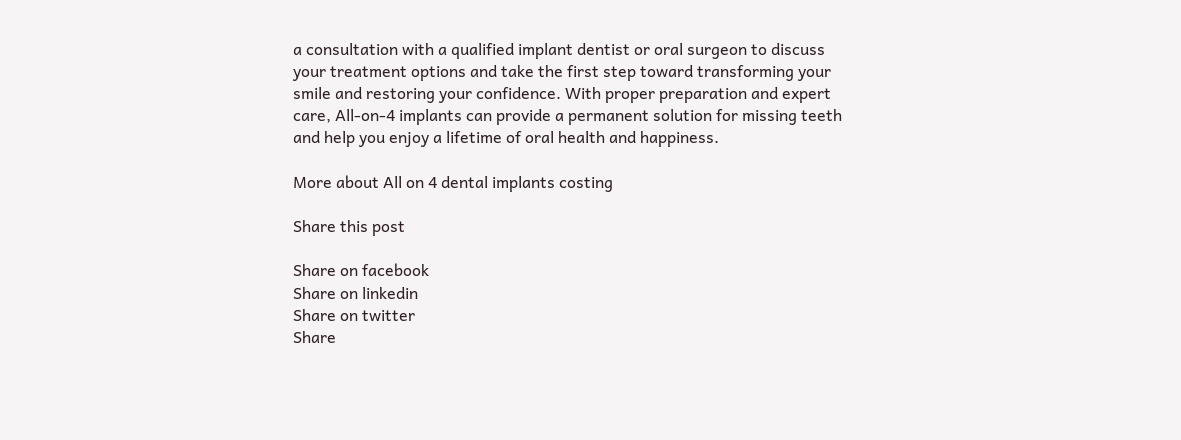a consultation with a qualified implant dentist or oral surgeon to discuss your treatment options and take the first step toward transforming your smile and restoring your confidence. With proper preparation and expert care, All-on-4 implants can provide a permanent solution for missing teeth and help you enjoy a lifetime of oral health and happiness.

More about All on 4 dental implants costing

Share this post

Share on facebook
Share on linkedin
Share on twitter
Share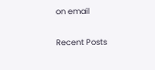on email

Recent Posts